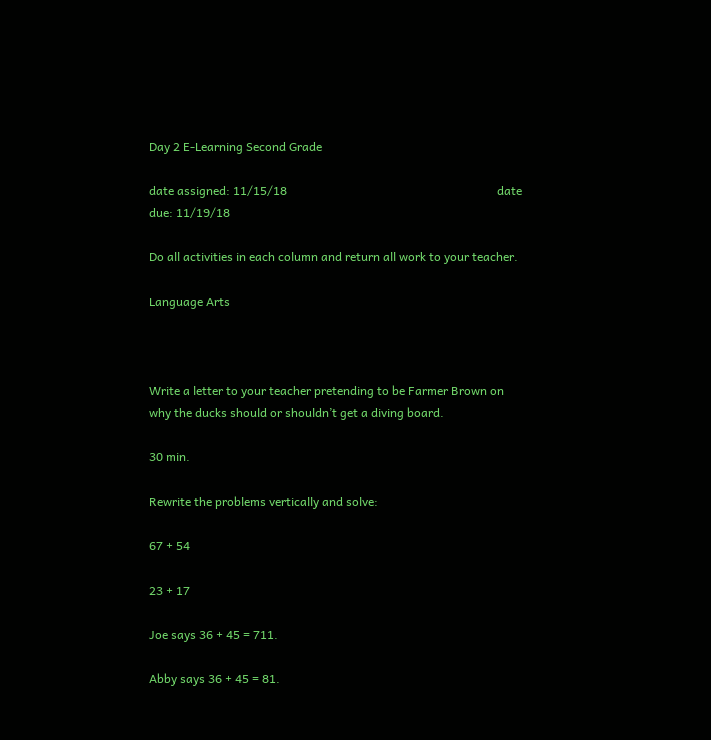Day 2 E-Learning Second Grade

date assigned: 11/15/18                                                                      date due: 11/19/18

Do all activities in each column and return all work to your teacher.

Language Arts



Write a letter to your teacher pretending to be Farmer Brown on why the ducks should or shouldn’t get a diving board.

30 min.

Rewrite the problems vertically and solve:

67 + 54

23 + 17

Joe says 36 + 45 = 711.

Abby says 36 + 45 = 81.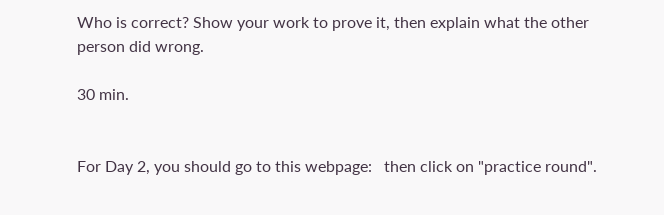Who is correct? Show your work to prove it, then explain what the other person did wrong.

30 min.


For Day 2, you should go to this webpage:   then click on "practice round".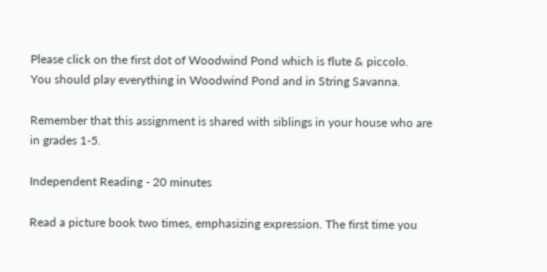Please click on the first dot of Woodwind Pond which is flute & piccolo.  You should play everything in Woodwind Pond and in String Savanna.

Remember that this assignment is shared with siblings in your house who are in grades 1-5.

Independent Reading - 20 minutes

Read a picture book two times, emphasizing expression. The first time you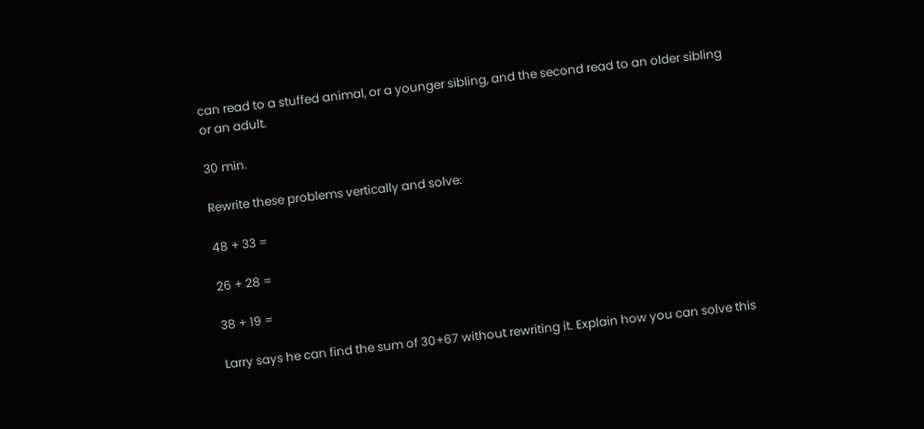can read to a stuffed animal, or a younger sibling, and the second read to an older sibling or an adult.

30 min.

Rewrite these problems vertically and solve:

48 + 33 =

26 + 28 =

38 + 19 =

Larry says he can find the sum of 30+67 without rewriting it. Explain how you can solve this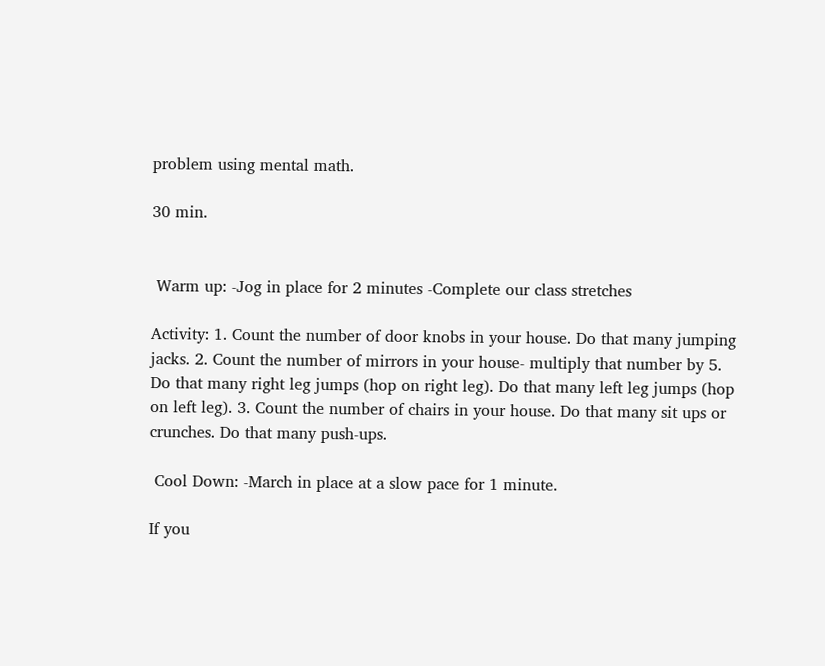problem using mental math.

30 min.


 Warm up: -Jog in place for 2 minutes -Complete our class stretches

Activity: 1. Count the number of door knobs in your house. Do that many jumping jacks. 2. Count the number of mirrors in your house- multiply that number by 5. Do that many right leg jumps (hop on right leg). Do that many left leg jumps (hop on left leg). 3. Count the number of chairs in your house. Do that many sit ups or crunches. Do that many push-ups.

 Cool Down: -March in place at a slow pace for 1 minute.

If you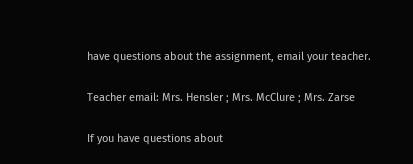have questions about the assignment, email your teacher.

Teacher email: Mrs. Hensler ; Mrs. McClure ; Mrs. Zarse

If you have questions about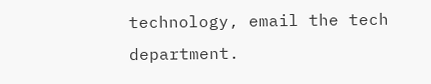technology, email the tech department.